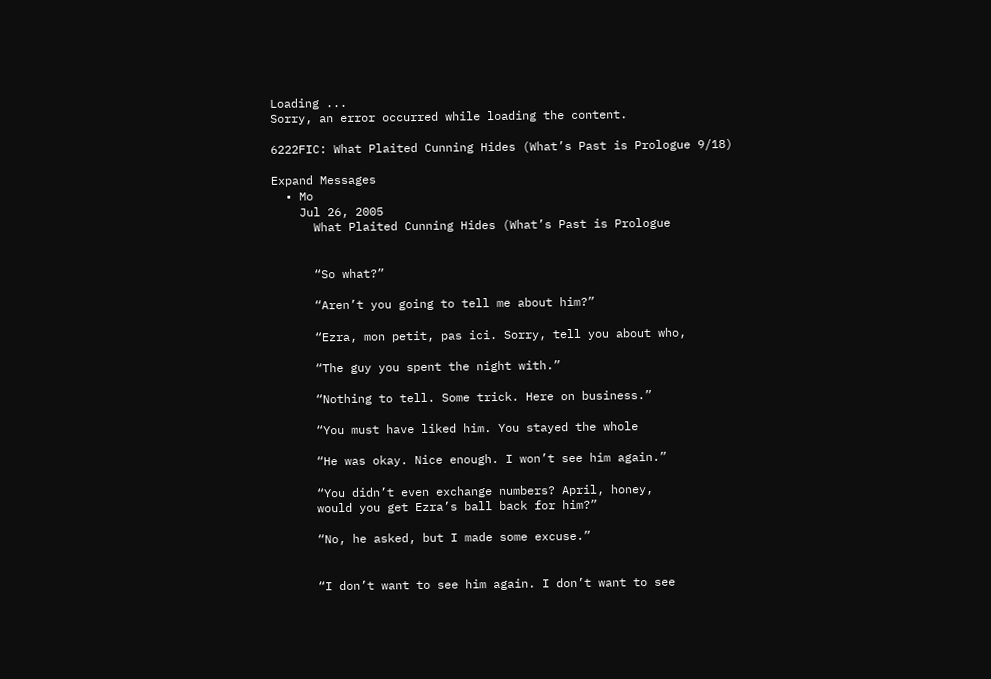Loading ...
Sorry, an error occurred while loading the content.

6222FIC: What Plaited Cunning Hides (What’s Past is Prologue 9/18)

Expand Messages
  • Mo
    Jul 26, 2005
      What Plaited Cunning Hides (What’s Past is Prologue


      “So what?”

      “Aren’t you going to tell me about him?”

      “Ezra, mon petit, pas ici. Sorry, tell you about who,

      “The guy you spent the night with.”

      “Nothing to tell. Some trick. Here on business.”

      “You must have liked him. You stayed the whole

      “He was okay. Nice enough. I won’t see him again.”

      “You didn’t even exchange numbers? April, honey,
      would you get Ezra’s ball back for him?”

      “No, he asked, but I made some excuse.”


      “I don’t want to see him again. I don’t want to see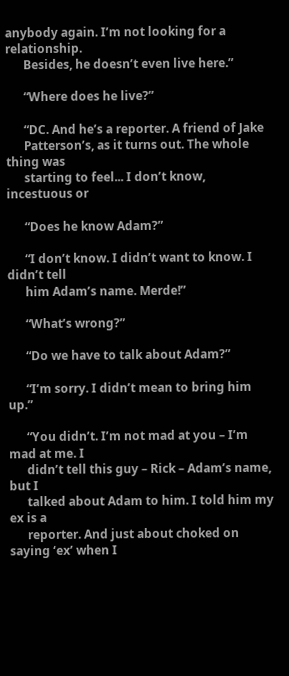anybody again. I’m not looking for a relationship.
      Besides, he doesn’t even live here.”

      “Where does he live?”

      “DC. And he’s a reporter. A friend of Jake
      Patterson’s, as it turns out. The whole thing was
      starting to feel... I don’t know, incestuous or

      “Does he know Adam?”

      “I don’t know. I didn’t want to know. I didn’t tell
      him Adam’s name. Merde!”

      “What’s wrong?”

      “Do we have to talk about Adam?”

      “I’m sorry. I didn’t mean to bring him up.”

      “You didn’t. I’m not mad at you – I’m mad at me. I
      didn’t tell this guy – Rick – Adam’s name, but I
      talked about Adam to him. I told him my ex is a
      reporter. And just about choked on saying ‘ex’ when I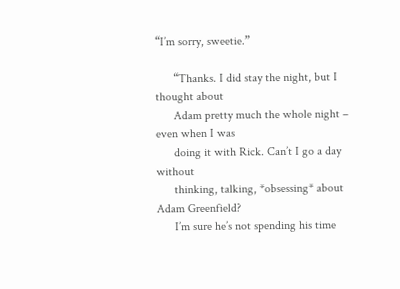“I’m sorry, sweetie.”

      “Thanks. I did stay the night, but I thought about
      Adam pretty much the whole night – even when I was
      doing it with Rick. Can’t I go a day without
      thinking, talking, *obsessing* about Adam Greenfield?
      I’m sure he’s not spending his time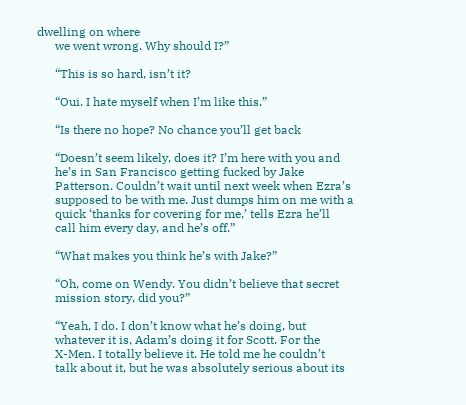dwelling on where
      we went wrong. Why should I?”

      “This is so hard, isn’t it?

      “Oui. I hate myself when I’m like this.”

      “Is there no hope? No chance you’ll get back

      “Doesn’t seem likely, does it? I’m here with you and
      he’s in San Francisco getting fucked by Jake
      Patterson. Couldn’t wait until next week when Ezra’s
      supposed to be with me. Just dumps him on me with a
      quick ‘thanks for covering for me,’ tells Ezra he’ll
      call him every day, and he’s off.”

      “What makes you think he’s with Jake?”

      “Oh, come on Wendy. You didn’t believe that secret
      mission story, did you?”

      “Yeah, I do. I don’t know what he’s doing, but
      whatever it is, Adam’s doing it for Scott. For the
      X-Men. I totally believe it. He told me he couldn’t
      talk about it, but he was absolutely serious about its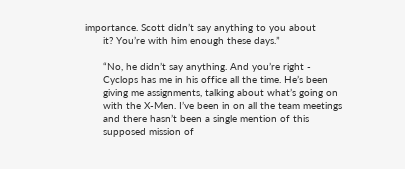importance. Scott didn’t say anything to you about
      it? You’re with him enough these days.”

      “No, he didn’t say anything. And you’re right -
      Cyclops has me in his office all the time. He’s been
      giving me assignments, talking about what’s going on
      with the X-Men. I’ve been in on all the team meetings
      and there hasn’t been a single mention of this
      supposed mission of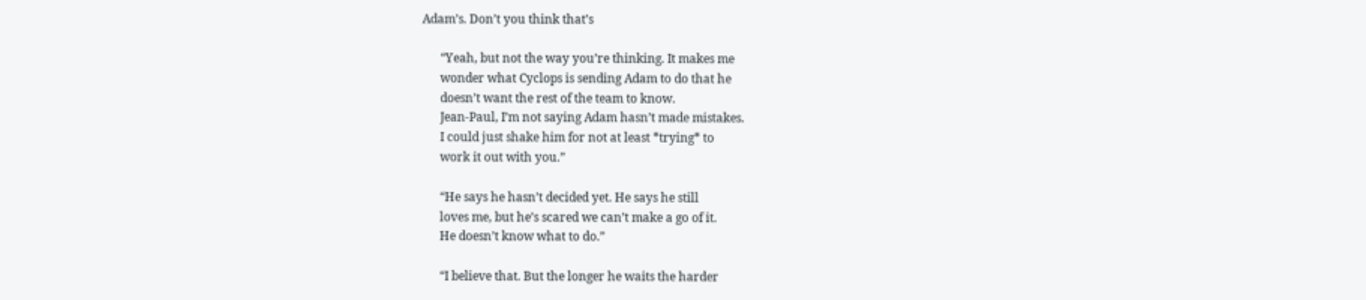Adam’s. Don’t you think that’s

      “Yeah, but not the way you’re thinking. It makes me
      wonder what Cyclops is sending Adam to do that he
      doesn’t want the rest of the team to know.
      Jean-Paul, I’m not saying Adam hasn’t made mistakes.
      I could just shake him for not at least *trying* to
      work it out with you.”

      “He says he hasn’t decided yet. He says he still
      loves me, but he’s scared we can’t make a go of it.
      He doesn’t know what to do.”

      “I believe that. But the longer he waits the harder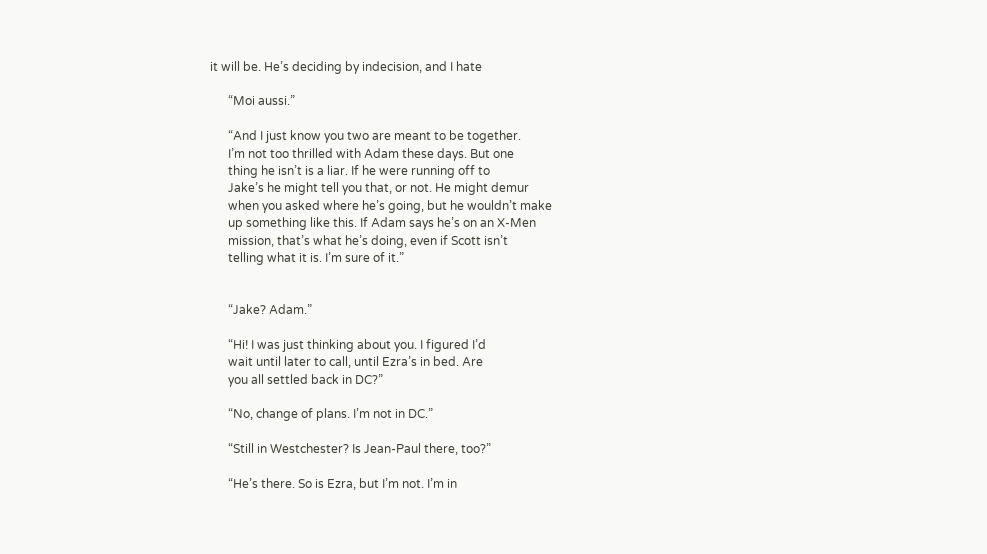it will be. He’s deciding by indecision, and I hate

      “Moi aussi.”

      “And I just know you two are meant to be together.
      I’m not too thrilled with Adam these days. But one
      thing he isn’t is a liar. If he were running off to
      Jake’s he might tell you that, or not. He might demur
      when you asked where he’s going, but he wouldn’t make
      up something like this. If Adam says he’s on an X-Men
      mission, that’s what he’s doing, even if Scott isn’t
      telling what it is. I’m sure of it.”


      “Jake? Adam.”

      “Hi! I was just thinking about you. I figured I’d
      wait until later to call, until Ezra’s in bed. Are
      you all settled back in DC?”

      “No, change of plans. I’m not in DC.”

      “Still in Westchester? Is Jean-Paul there, too?”

      “He’s there. So is Ezra, but I’m not. I’m in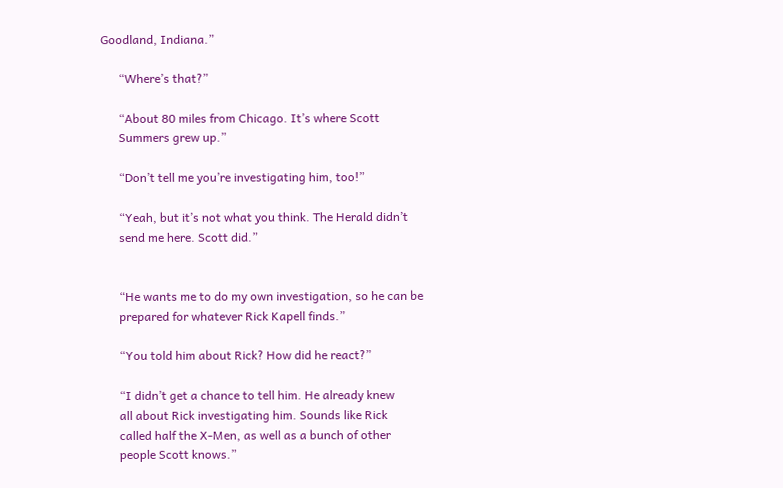Goodland, Indiana.”

      “Where’s that?”

      “About 80 miles from Chicago. It’s where Scott
      Summers grew up.”

      “Don’t tell me you’re investigating him, too!”

      “Yeah, but it’s not what you think. The Herald didn’t
      send me here. Scott did.”


      “He wants me to do my own investigation, so he can be
      prepared for whatever Rick Kapell finds.”

      “You told him about Rick? How did he react?”

      “I didn’t get a chance to tell him. He already knew
      all about Rick investigating him. Sounds like Rick
      called half the X-Men, as well as a bunch of other
      people Scott knows.”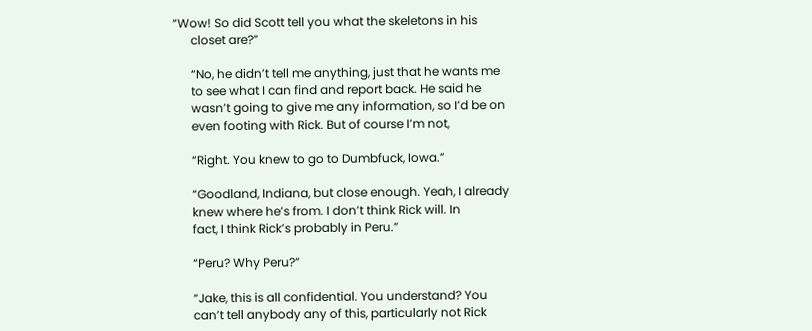“Wow! So did Scott tell you what the skeletons in his
      closet are?”

      “No, he didn’t tell me anything, just that he wants me
      to see what I can find and report back. He said he
      wasn’t going to give me any information, so I’d be on
      even footing with Rick. But of course I’m not,

      “Right. You knew to go to Dumbfuck, Iowa.”

      “Goodland, Indiana, but close enough. Yeah, I already
      knew where he’s from. I don’t think Rick will. In
      fact, I think Rick’s probably in Peru.”

      “Peru? Why Peru?”

      “Jake, this is all confidential. You understand? You
      can’t tell anybody any of this, particularly not Rick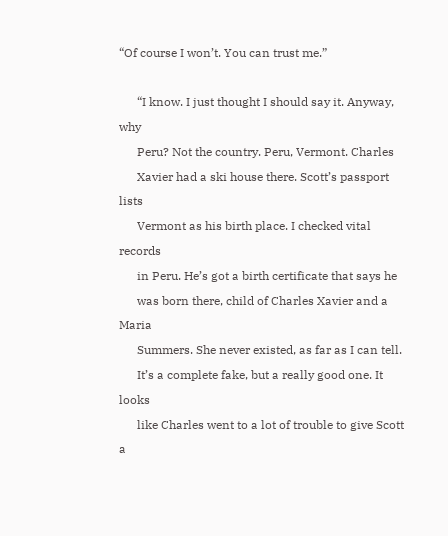“Of course I won’t. You can trust me.”

      “I know. I just thought I should say it. Anyway, why
      Peru? Not the country. Peru, Vermont. Charles
      Xavier had a ski house there. Scott’s passport lists
      Vermont as his birth place. I checked vital records
      in Peru. He’s got a birth certificate that says he
      was born there, child of Charles Xavier and a Maria
      Summers. She never existed, as far as I can tell.
      It’s a complete fake, but a really good one. It looks
      like Charles went to a lot of trouble to give Scott a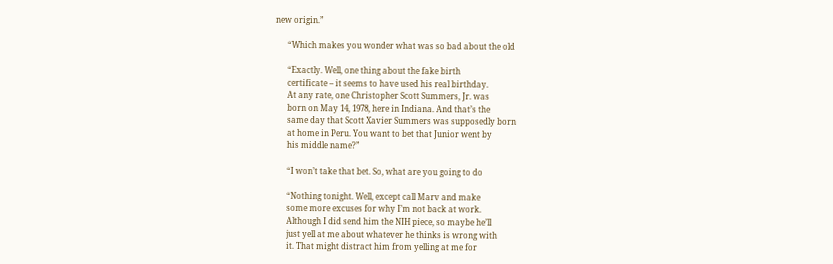new origin.”

      “Which makes you wonder what was so bad about the old

      “Exactly. Well, one thing about the fake birth
      certificate – it seems to have used his real birthday.
      At any rate, one Christopher Scott Summers, Jr. was
      born on May 14, 1978, here in Indiana. And that’s the
      same day that Scott Xavier Summers was supposedly born
      at home in Peru. You want to bet that Junior went by
      his middle name?”

      “I won’t take that bet. So, what are you going to do

      “Nothing tonight. Well, except call Marv and make
      some more excuses for why I’m not back at work.
      Although I did send him the NIH piece, so maybe he’ll
      just yell at me about whatever he thinks is wrong with
      it. That might distract him from yelling at me for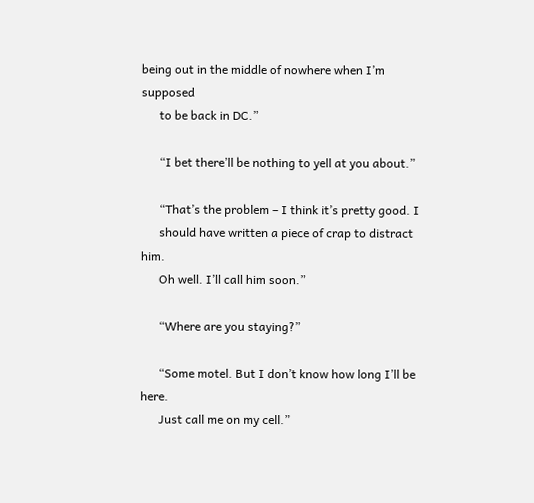being out in the middle of nowhere when I’m supposed
      to be back in DC.”

      “I bet there’ll be nothing to yell at you about.”

      “That’s the problem – I think it’s pretty good. I
      should have written a piece of crap to distract him.
      Oh well. I’ll call him soon.”

      “Where are you staying?”

      “Some motel. But I don’t know how long I’ll be here.
      Just call me on my cell.”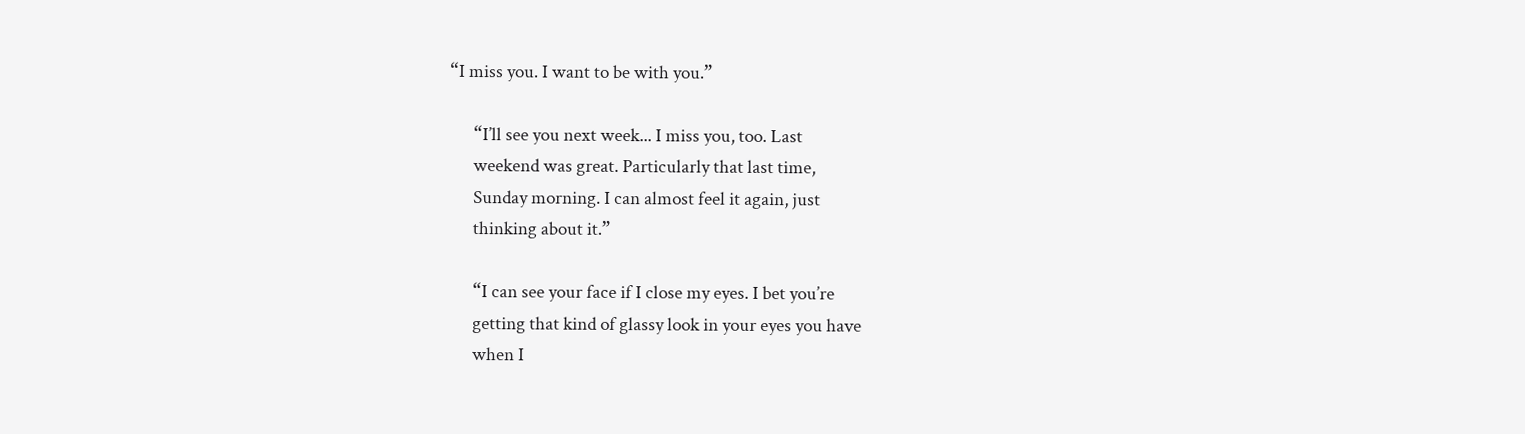“I miss you. I want to be with you.”

      “I’ll see you next week... I miss you, too. Last
      weekend was great. Particularly that last time,
      Sunday morning. I can almost feel it again, just
      thinking about it.”

      “I can see your face if I close my eyes. I bet you’re
      getting that kind of glassy look in your eyes you have
      when I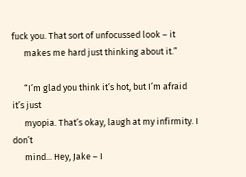fuck you. That sort of unfocussed look – it
      makes me hard just thinking about it.”

      “I’m glad you think it’s hot, but I’m afraid it’s just
      myopia. That’s okay, laugh at my infirmity. I don’t
      mind... Hey, Jake – I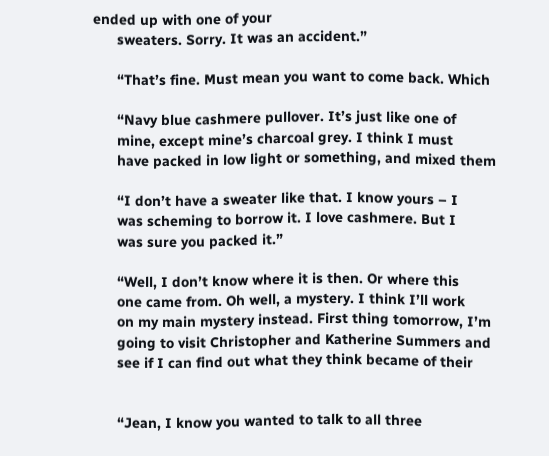ended up with one of your
      sweaters. Sorry. It was an accident.”

      “That’s fine. Must mean you want to come back. Which

      “Navy blue cashmere pullover. It’s just like one of
      mine, except mine’s charcoal grey. I think I must
      have packed in low light or something, and mixed them

      “I don’t have a sweater like that. I know yours – I
      was scheming to borrow it. I love cashmere. But I
      was sure you packed it.”

      “Well, I don’t know where it is then. Or where this
      one came from. Oh well, a mystery. I think I’ll work
      on my main mystery instead. First thing tomorrow, I’m
      going to visit Christopher and Katherine Summers and
      see if I can find out what they think became of their


      “Jean, I know you wanted to talk to all three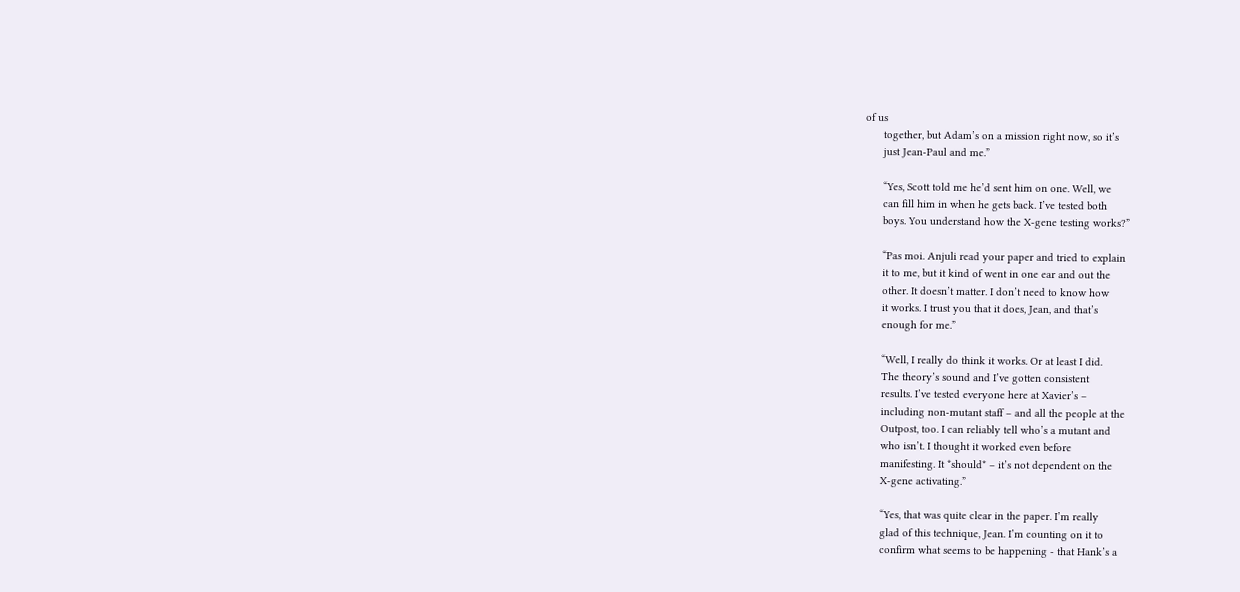of us
      together, but Adam’s on a mission right now, so it’s
      just Jean-Paul and me.”

      “Yes, Scott told me he’d sent him on one. Well, we
      can fill him in when he gets back. I’ve tested both
      boys. You understand how the X-gene testing works?”

      “Pas moi. Anjuli read your paper and tried to explain
      it to me, but it kind of went in one ear and out the
      other. It doesn’t matter. I don’t need to know how
      it works. I trust you that it does, Jean, and that’s
      enough for me.”

      “Well, I really do think it works. Or at least I did.
      The theory’s sound and I’ve gotten consistent
      results. I’ve tested everyone here at Xavier’s –
      including non-mutant staff – and all the people at the
      Outpost, too. I can reliably tell who’s a mutant and
      who isn’t. I thought it worked even before
      manifesting. It *should* – it’s not dependent on the
      X-gene activating.”

      “Yes, that was quite clear in the paper. I’m really
      glad of this technique, Jean. I’m counting on it to
      confirm what seems to be happening - that Hank’s a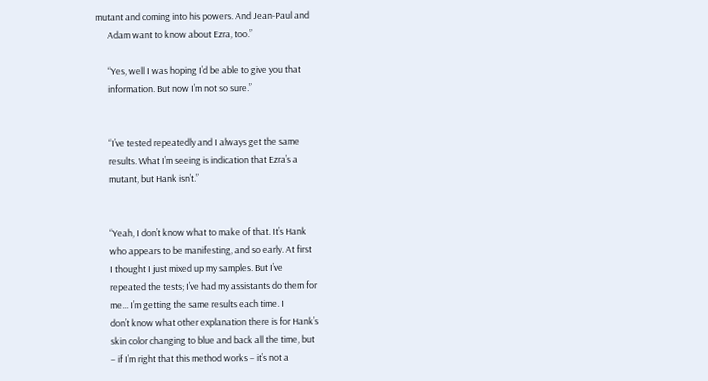mutant and coming into his powers. And Jean-Paul and
      Adam want to know about Ezra, too.”

      “Yes, well I was hoping I’d be able to give you that
      information. But now I’m not so sure.”


      “I’ve tested repeatedly and I always get the same
      results. What I’m seeing is indication that Ezra’s a
      mutant, but Hank isn’t.”


      “Yeah, I don’t know what to make of that. It’s Hank
      who appears to be manifesting, and so early. At first
      I thought I just mixed up my samples. But I’ve
      repeated the tests; I’ve had my assistants do them for
      me... I’m getting the same results each time. I
      don’t know what other explanation there is for Hank’s
      skin color changing to blue and back all the time, but
      – if I’m right that this method works – it’s not a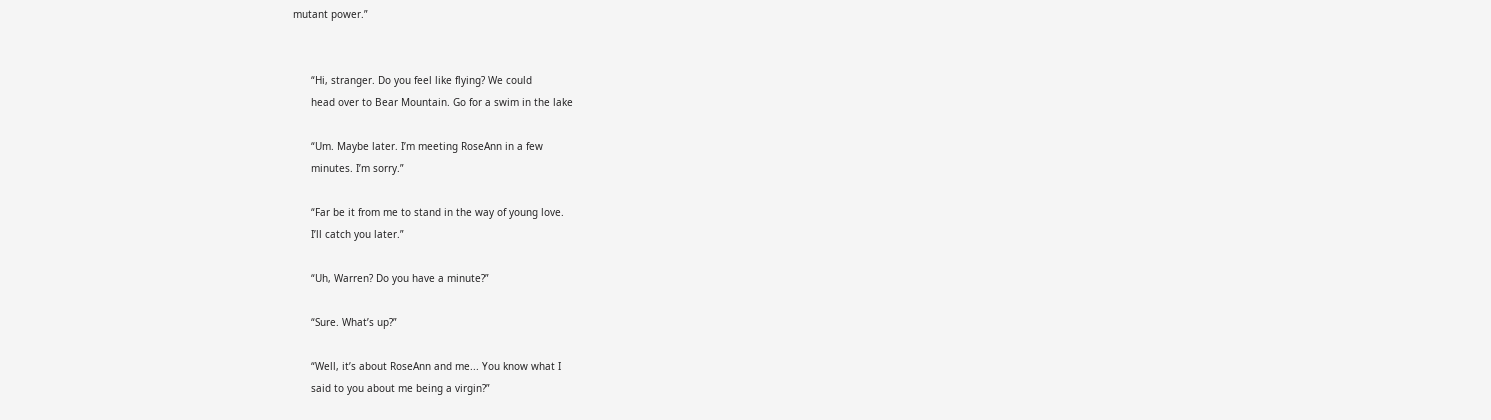mutant power.”


      “Hi, stranger. Do you feel like flying? We could
      head over to Bear Mountain. Go for a swim in the lake

      “Um. Maybe later. I’m meeting RoseAnn in a few
      minutes. I’m sorry.”

      “Far be it from me to stand in the way of young love.
      I’ll catch you later.”

      “Uh, Warren? Do you have a minute?”

      “Sure. What’s up?”

      “Well, it’s about RoseAnn and me... You know what I
      said to you about me being a virgin?”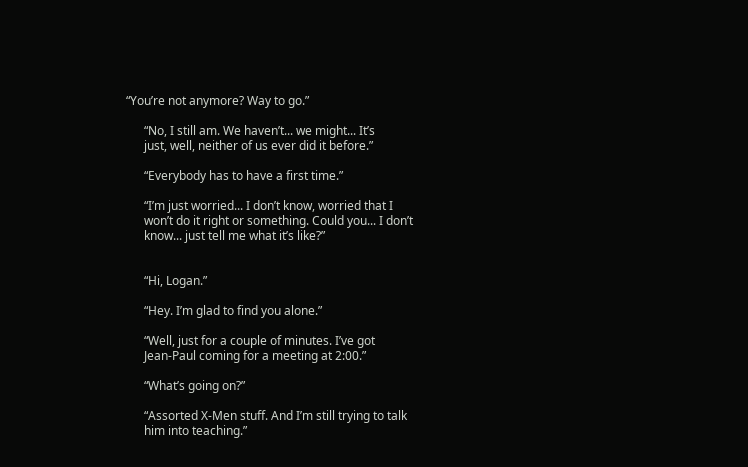“You’re not anymore? Way to go.”

      “No, I still am. We haven’t... we might... It’s
      just, well, neither of us ever did it before.”

      “Everybody has to have a first time.”

      “I’m just worried... I don’t know, worried that I
      won’t do it right or something. Could you... I don’t
      know... just tell me what it’s like?”


      “Hi, Logan.”

      “Hey. I’m glad to find you alone.”

      “Well, just for a couple of minutes. I’ve got
      Jean-Paul coming for a meeting at 2:00.”

      “What’s going on?”

      “Assorted X-Men stuff. And I’m still trying to talk
      him into teaching.”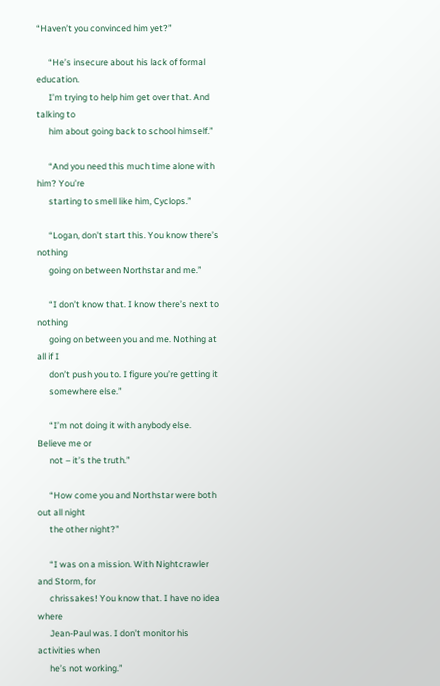“Haven’t you convinced him yet?”

      “He’s insecure about his lack of formal education.
      I’m trying to help him get over that. And talking to
      him about going back to school himself.”

      “And you need this much time alone with him? You’re
      starting to smell like him, Cyclops.”

      “Logan, don’t start this. You know there’s nothing
      going on between Northstar and me.”

      “I don’t know that. I know there’s next to nothing
      going on between you and me. Nothing at all if I
      don’t push you to. I figure you’re getting it
      somewhere else.”

      “I’m not doing it with anybody else. Believe me or
      not – it’s the truth.”

      “How come you and Northstar were both out all night
      the other night?”

      “I was on a mission. With Nightcrawler and Storm, for
      chrissakes! You know that. I have no idea where
      Jean-Paul was. I don’t monitor his activities when
      he’s not working.”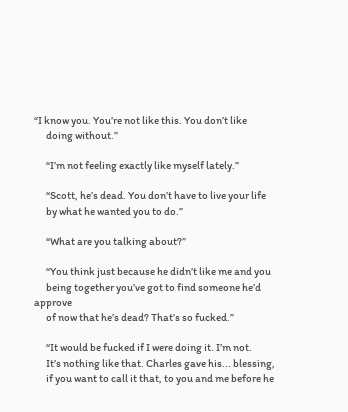“I know you. You’re not like this. You don’t like
      doing without.”

      “I’m not feeling exactly like myself lately.”

      “Scott, he’s dead. You don’t have to live your life
      by what he wanted you to do.”

      “What are you talking about?”

      “You think just because he didn’t like me and you
      being together you’ve got to find someone he’d approve
      of now that he’s dead? That’s so fucked.”

      “It would be fucked if I were doing it. I’m not.
      It’s nothing like that. Charles gave his... blessing,
      if you want to call it that, to you and me before he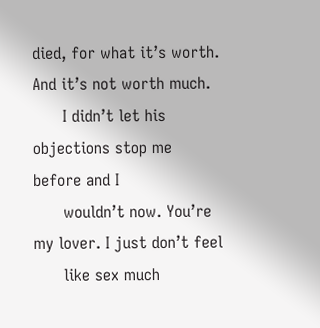died, for what it’s worth. And it’s not worth much.
      I didn’t let his objections stop me before and I
      wouldn’t now. You’re my lover. I just don’t feel
      like sex much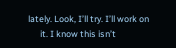lately. Look, I’ll try. I’ll work on
      it. I know this isn’t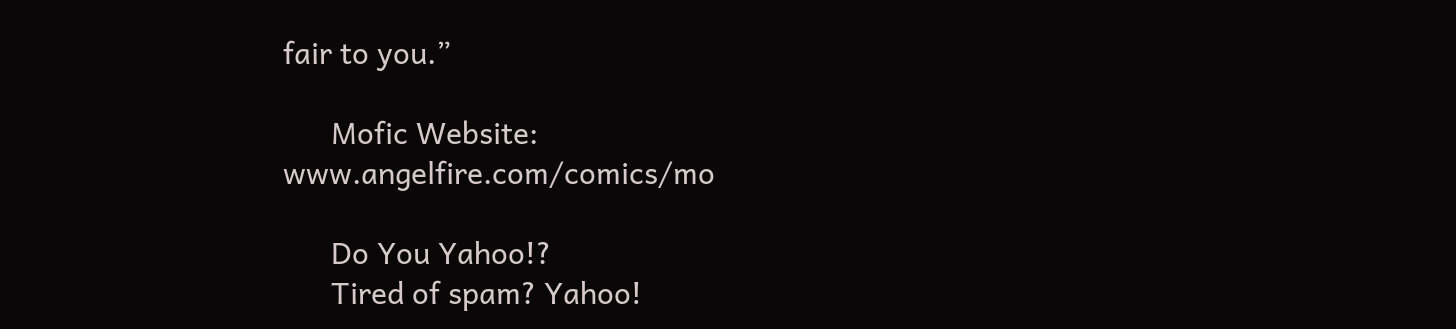fair to you.”

      Mofic Website: www.angelfire.com/comics/mo

      Do You Yahoo!?
      Tired of spam? Yahoo!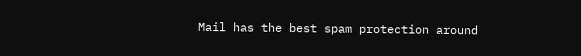Mail has the best spam protection around